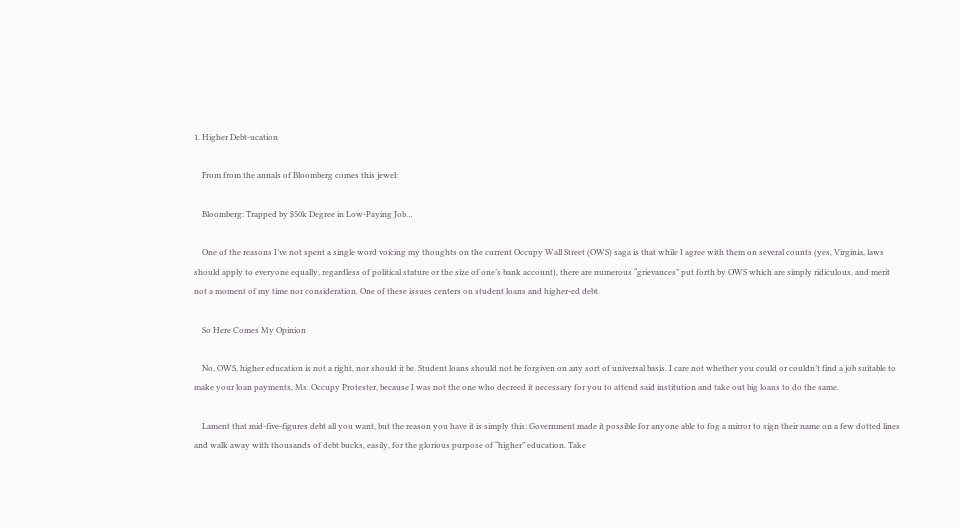1. Higher Debt-ucation

    From from the annals of Bloomberg comes this jewel:

    Bloomberg: Trapped by $50k Degree in Low-Paying Job…

    One of the reasons I’ve not spent a single word voicing my thoughts on the current Occupy Wall Street (OWS) saga is that while I agree with them on several counts (yes, Virginia, laws should apply to everyone equally, regardless of political stature or the size of one’s bank account), there are numerous “grievances” put forth by OWS which are simply ridiculous, and merit not a moment of my time nor consideration. One of these issues centers on student loans and higher-ed debt.

    So Here Comes My Opinion

    No, OWS, higher education is not a right, nor should it be. Student loans should not be forgiven on any sort of universal basis. I care not whether you could or couldn’t find a job suitable to make your loan payments, Ms. Occupy Protester, because I was not the one who decreed it necessary for you to attend said institution and take out big loans to do the same.

    Lament that mid-five-figures debt all you want, but the reason you have it is simply this: Government made it possible for anyone able to fog a mirror to sign their name on a few dotted lines and walk away with thousands of debt bucks, easily, for the glorious purpose of “higher” education. Take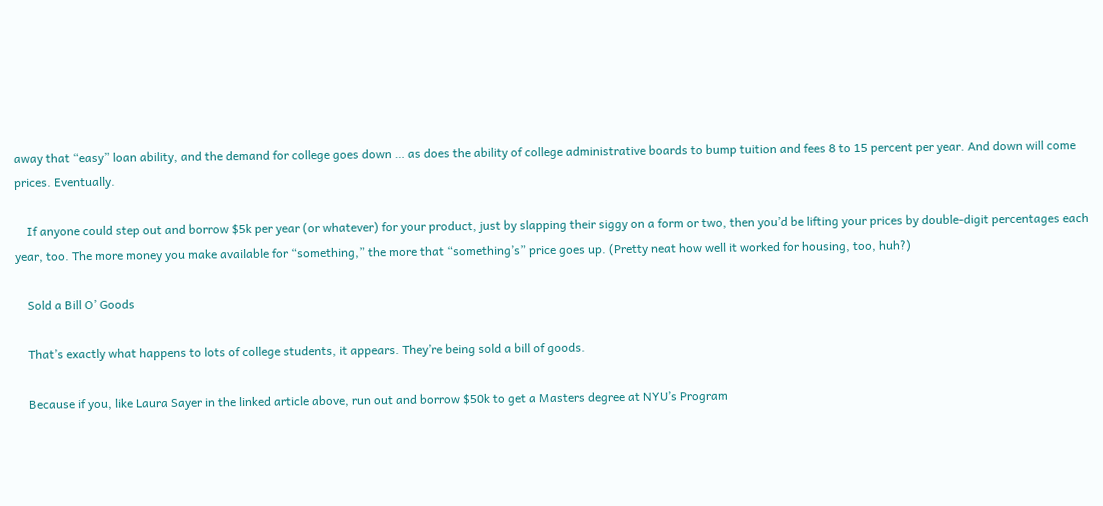away that “easy” loan ability, and the demand for college goes down … as does the ability of college administrative boards to bump tuition and fees 8 to 15 percent per year. And down will come prices. Eventually.

    If anyone could step out and borrow $5k per year (or whatever) for your product, just by slapping their siggy on a form or two, then you’d be lifting your prices by double-digit percentages each year, too. The more money you make available for “something,” the more that “something’s” price goes up. (Pretty neat how well it worked for housing, too, huh?)

    Sold a Bill O’ Goods

    That’s exactly what happens to lots of college students, it appears. They’re being sold a bill of goods.

    Because if you, like Laura Sayer in the linked article above, run out and borrow $50k to get a Masters degree at NYU’s Program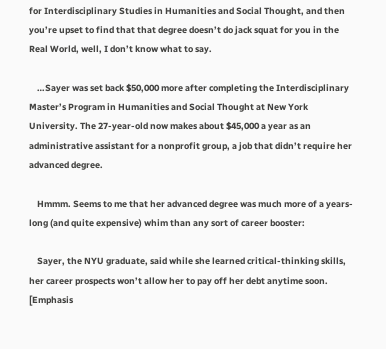for Interdisciplinary Studies in Humanities and Social Thought, and then you’re upset to find that that degree doesn’t do jack squat for you in the Real World, well, I don’t know what to say.

    …Sayer was set back $50,000 more after completing the Interdisciplinary Master’s Program in Humanities and Social Thought at New York University. The 27-year-old now makes about $45,000 a year as an administrative assistant for a nonprofit group, a job that didn’t require her advanced degree.

    Hmmm. Seems to me that her advanced degree was much more of a years-long (and quite expensive) whim than any sort of career booster:

    Sayer, the NYU graduate, said while she learned critical-thinking skills, her career prospects won’t allow her to pay off her debt anytime soon. [Emphasis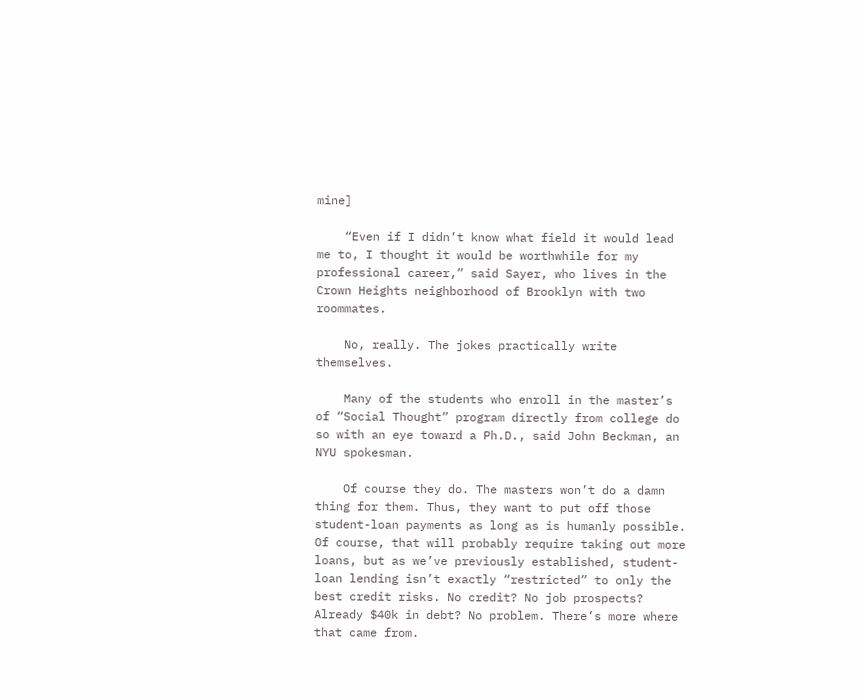mine]

    “Even if I didn’t know what field it would lead me to, I thought it would be worthwhile for my professional career,” said Sayer, who lives in the Crown Heights neighborhood of Brooklyn with two roommates.

    No, really. The jokes practically write themselves.

    Many of the students who enroll in the master’s of “Social Thought” program directly from college do so with an eye toward a Ph.D., said John Beckman, an NYU spokesman.

    Of course they do. The masters won’t do a damn thing for them. Thus, they want to put off those student-loan payments as long as is humanly possible. Of course, that will probably require taking out more loans, but as we’ve previously established, student-loan lending isn’t exactly “restricted” to only the best credit risks. No credit? No job prospects? Already $40k in debt? No problem. There’s more where that came from.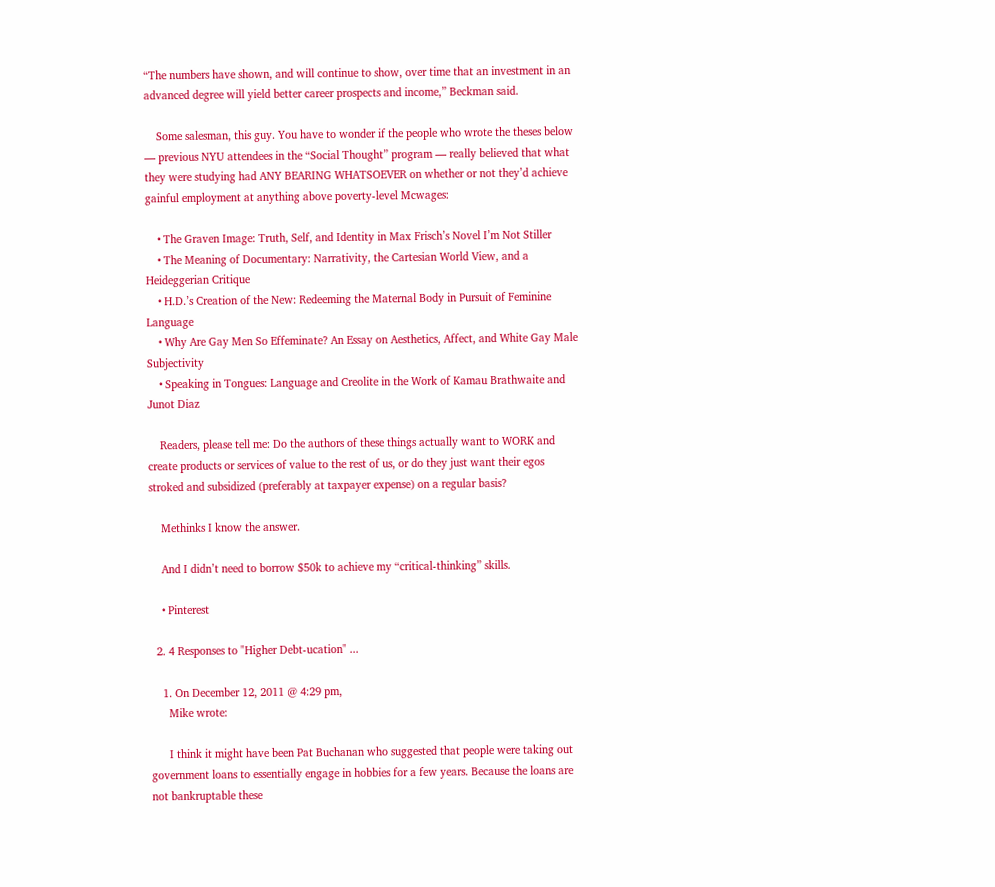“The numbers have shown, and will continue to show, over time that an investment in an advanced degree will yield better career prospects and income,” Beckman said.

    Some salesman, this guy. You have to wonder if the people who wrote the theses below — previous NYU attendees in the “Social Thought” program — really believed that what they were studying had ANY BEARING WHATSOEVER on whether or not they’d achieve gainful employment at anything above poverty-level Mcwages:

    • The Graven Image: Truth, Self, and Identity in Max Frisch’s Novel I’m Not Stiller
    • The Meaning of Documentary: Narrativity, the Cartesian World View, and a Heideggerian Critique
    • H.D.’s Creation of the New: Redeeming the Maternal Body in Pursuit of Feminine Language
    • Why Are Gay Men So Effeminate? An Essay on Aesthetics, Affect, and White Gay Male Subjectivity
    • Speaking in Tongues: Language and Creolite in the Work of Kamau Brathwaite and Junot Diaz

    Readers, please tell me: Do the authors of these things actually want to WORK and create products or services of value to the rest of us, or do they just want their egos stroked and subsidized (preferably at taxpayer expense) on a regular basis?

    Methinks I know the answer.

    And I didn’t need to borrow $50k to achieve my “critical-thinking” skills.

    • Pinterest

  2. 4 Responses to "Higher Debt-ucation" ...

    1. On December 12, 2011 @ 4:29 pm,
      Mike wrote:

      I think it might have been Pat Buchanan who suggested that people were taking out government loans to essentially engage in hobbies for a few years. Because the loans are not bankruptable these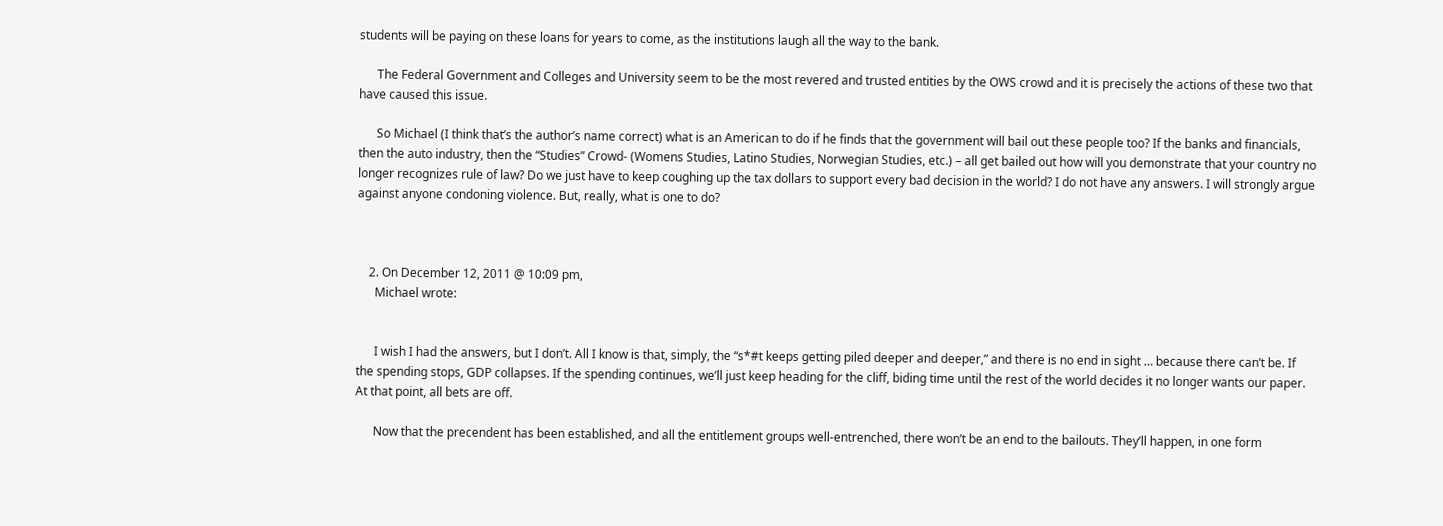students will be paying on these loans for years to come, as the institutions laugh all the way to the bank.

      The Federal Government and Colleges and University seem to be the most revered and trusted entities by the OWS crowd and it is precisely the actions of these two that have caused this issue.

      So Michael (I think that’s the author’s name correct) what is an American to do if he finds that the government will bail out these people too? If the banks and financials, then the auto industry, then the “Studies” Crowd- (Womens Studies, Latino Studies, Norwegian Studies, etc.) – all get bailed out how will you demonstrate that your country no longer recognizes rule of law? Do we just have to keep coughing up the tax dollars to support every bad decision in the world? I do not have any answers. I will strongly argue against anyone condoning violence. But, really, what is one to do?



    2. On December 12, 2011 @ 10:09 pm,
      Michael wrote:


      I wish I had the answers, but I don’t. All I know is that, simply, the “s*#t keeps getting piled deeper and deeper,” and there is no end in sight … because there can’t be. If the spending stops, GDP collapses. If the spending continues, we’ll just keep heading for the cliff, biding time until the rest of the world decides it no longer wants our paper. At that point, all bets are off.

      Now that the precendent has been established, and all the entitlement groups well-entrenched, there won’t be an end to the bailouts. They’ll happen, in one form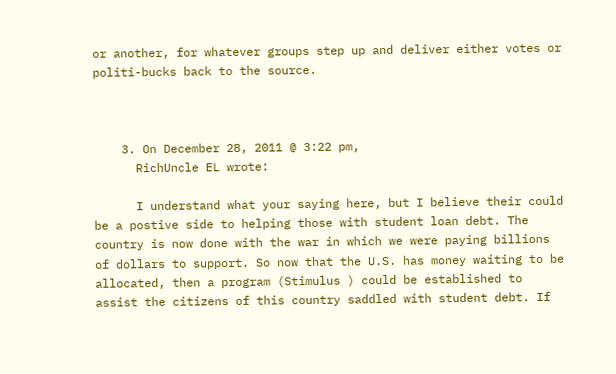or another, for whatever groups step up and deliver either votes or politi-bucks back to the source.



    3. On December 28, 2011 @ 3:22 pm,
      RichUncle EL wrote:

      I understand what your saying here, but I believe their could be a postive side to helping those with student loan debt. The country is now done with the war in which we were paying billions of dollars to support. So now that the U.S. has money waiting to be allocated, then a program (Stimulus ) could be established to assist the citizens of this country saddled with student debt. If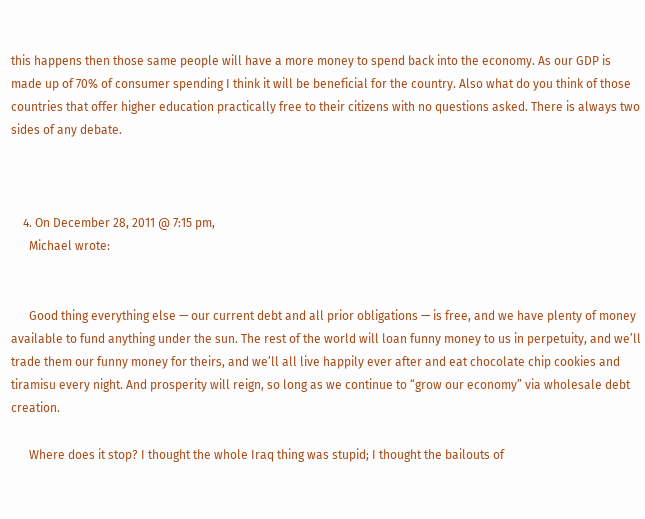this happens then those same people will have a more money to spend back into the economy. As our GDP is made up of 70% of consumer spending I think it will be beneficial for the country. Also what do you think of those countries that offer higher education practically free to their citizens with no questions asked. There is always two sides of any debate.



    4. On December 28, 2011 @ 7:15 pm,
      Michael wrote:


      Good thing everything else — our current debt and all prior obligations — is free, and we have plenty of money available to fund anything under the sun. The rest of the world will loan funny money to us in perpetuity, and we’ll trade them our funny money for theirs, and we’ll all live happily ever after and eat chocolate chip cookies and tiramisu every night. And prosperity will reign, so long as we continue to “grow our economy” via wholesale debt creation.

      Where does it stop? I thought the whole Iraq thing was stupid; I thought the bailouts of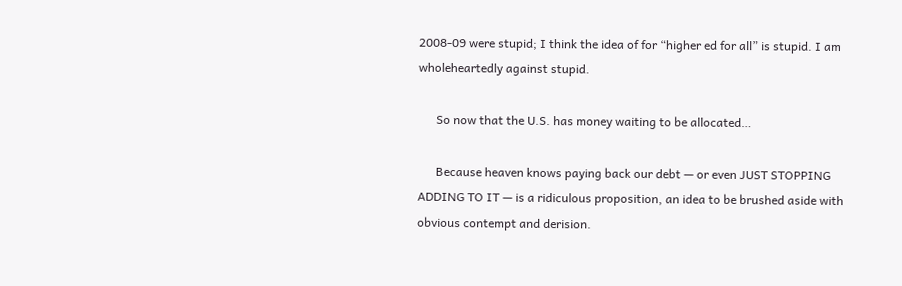2008-09 were stupid; I think the idea of for “higher ed for all” is stupid. I am wholeheartedly against stupid.

      So now that the U.S. has money waiting to be allocated…

      Because heaven knows paying back our debt — or even JUST STOPPING ADDING TO IT — is a ridiculous proposition, an idea to be brushed aside with obvious contempt and derision.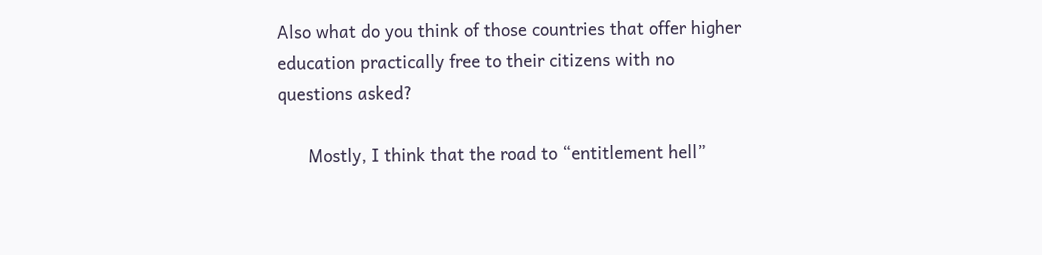Also what do you think of those countries that offer higher education practically free to their citizens with no questions asked?

      Mostly, I think that the road to “entitlement hell”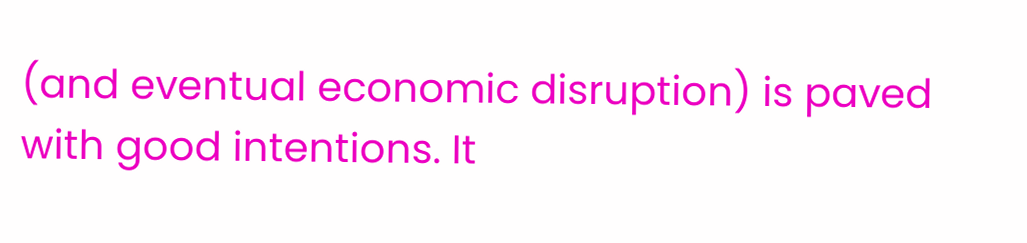(and eventual economic disruption) is paved with good intentions. It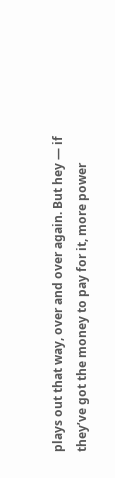plays out that way, over and over again. But hey — if they’ve got the money to pay for it, more power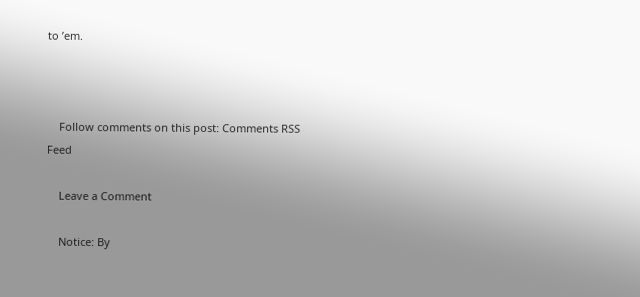to ’em.



    Follow comments on this post: Comments RSS Feed

    Leave a Comment

    Notice: By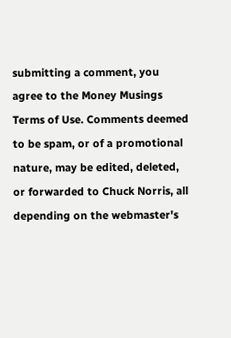submitting a comment, you agree to the Money Musings Terms of Use. Comments deemed to be spam, or of a promotional nature, may be edited, deleted, or forwarded to Chuck Norris, all depending on the webmaster's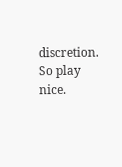discretion. So play nice.